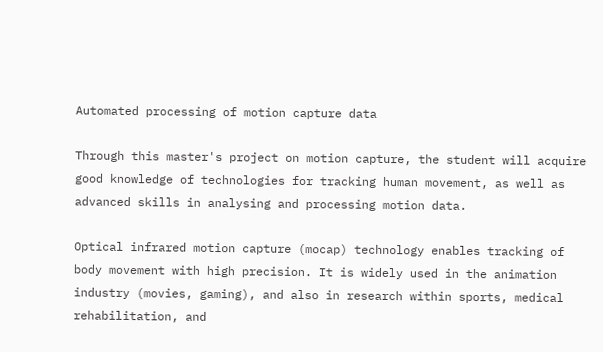Automated processing of motion capture data

Through this master's project on motion capture, the student will acquire good knowledge of technologies for tracking human movement, as well as advanced skills in analysing and processing motion data.

Optical infrared motion capture (mocap) technology enables tracking of body movement with high precision. It is widely used in the animation industry (movies, gaming), and also in research within sports, medical rehabilitation, and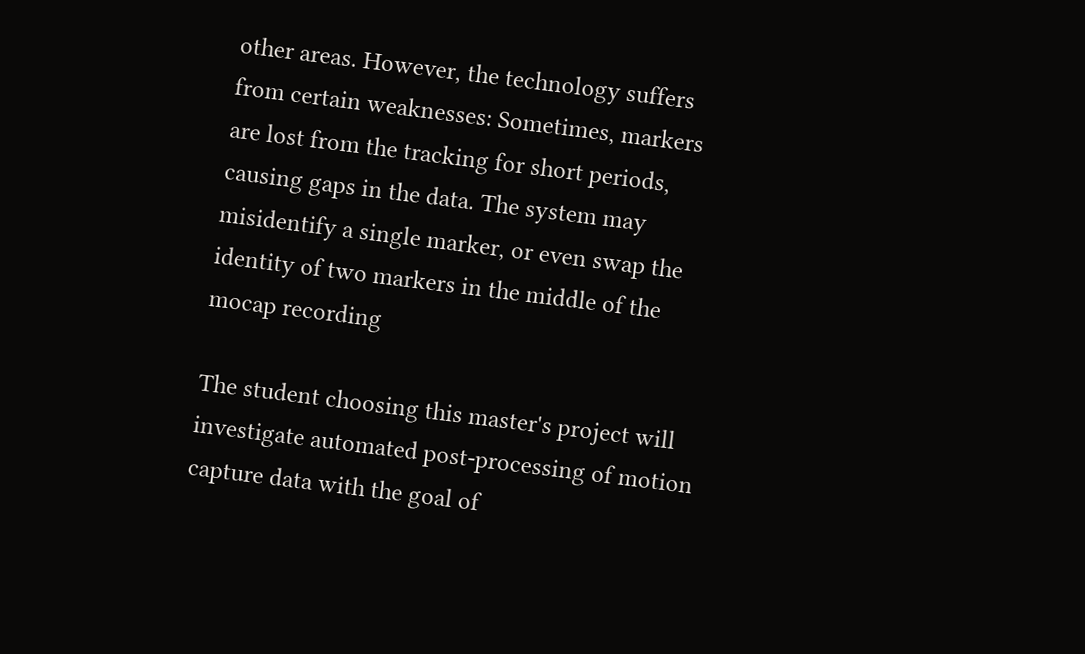other areas. However, the technology suffers from certain weaknesses: Sometimes, markers are lost from the tracking for short periods, causing gaps in the data. The system may misidentify a single marker, or even swap the identity of two markers in the middle of the mocap recording

The student choosing this master's project will investigate automated post-processing of motion capture data with the goal of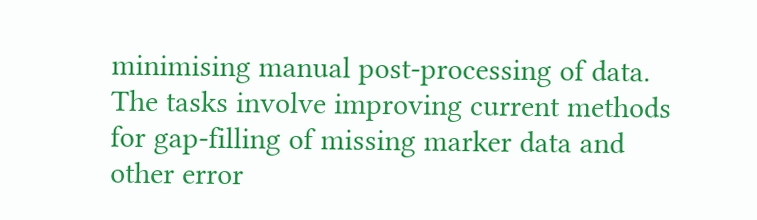minimising manual post-processing of data. The tasks involve improving current methods for gap-filling of missing marker data and other error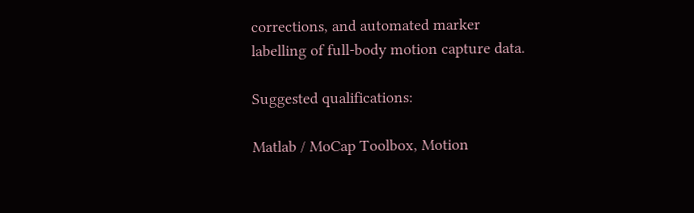corrections, and automated marker labelling of full-body motion capture data.

Suggested qualifications:

Matlab / MoCap Toolbox, Motion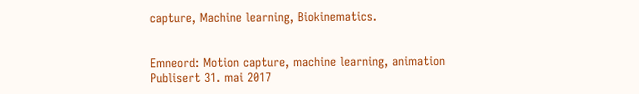capture, Machine learning, Biokinematics.


Emneord: Motion capture, machine learning, animation
Publisert 31. mai 2017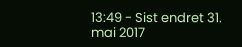13:49 - Sist endret 31. mai 2017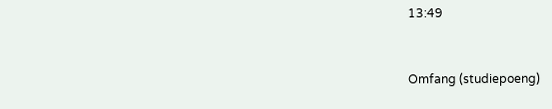13:49


Omfang (studiepoeng)